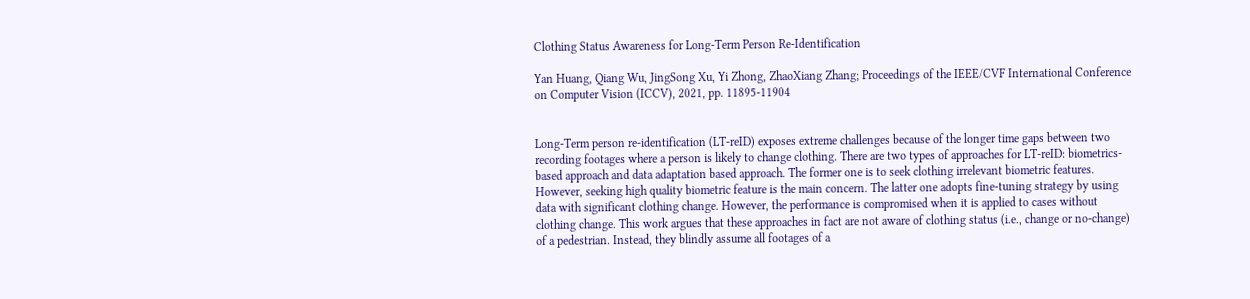Clothing Status Awareness for Long-Term Person Re-Identification

Yan Huang, Qiang Wu, JingSong Xu, Yi Zhong, ZhaoXiang Zhang; Proceedings of the IEEE/CVF International Conference on Computer Vision (ICCV), 2021, pp. 11895-11904


Long-Term person re-identification (LT-reID) exposes extreme challenges because of the longer time gaps between two recording footages where a person is likely to change clothing. There are two types of approaches for LT-reID: biometrics-based approach and data adaptation based approach. The former one is to seek clothing irrelevant biometric features. However, seeking high quality biometric feature is the main concern. The latter one adopts fine-tuning strategy by using data with significant clothing change. However, the performance is compromised when it is applied to cases without clothing change. This work argues that these approaches in fact are not aware of clothing status (i.e., change or no-change) of a pedestrian. Instead, they blindly assume all footages of a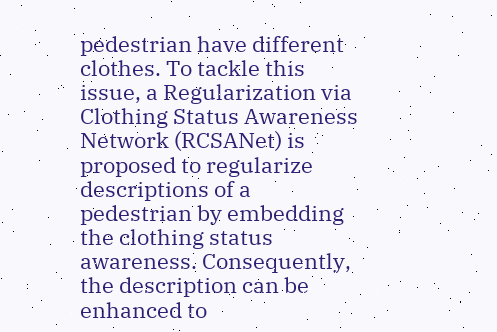pedestrian have different clothes. To tackle this issue, a Regularization via Clothing Status Awareness Network (RCSANet) is proposed to regularize descriptions of a pedestrian by embedding the clothing status awareness. Consequently, the description can be enhanced to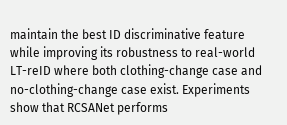maintain the best ID discriminative feature while improving its robustness to real-world LT-reID where both clothing-change case and no-clothing-change case exist. Experiments show that RCSANet performs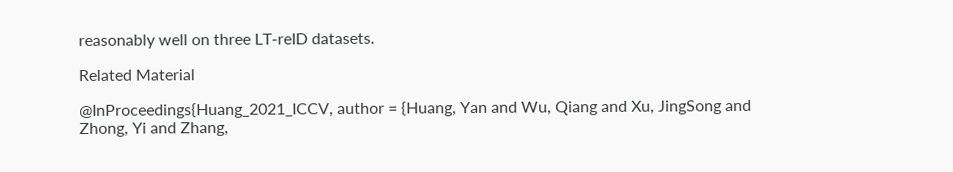reasonably well on three LT-reID datasets.

Related Material

@InProceedings{Huang_2021_ICCV, author = {Huang, Yan and Wu, Qiang and Xu, JingSong and Zhong, Yi and Zhang,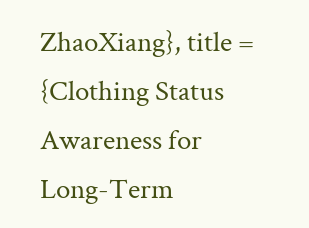ZhaoXiang}, title = {Clothing Status Awareness for Long-Term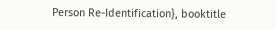Person Re-Identification}, booktitle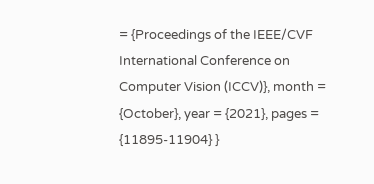= {Proceedings of the IEEE/CVF International Conference on Computer Vision (ICCV)}, month = {October}, year = {2021}, pages = {11895-11904} }